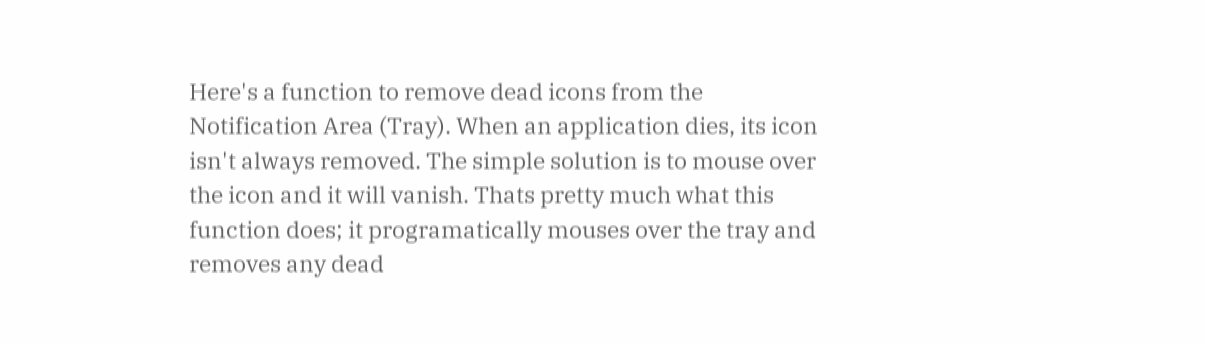Here's a function to remove dead icons from the Notification Area (Tray). When an application dies, its icon isn't always removed. The simple solution is to mouse over the icon and it will vanish. Thats pretty much what this function does; it programatically mouses over the tray and removes any dead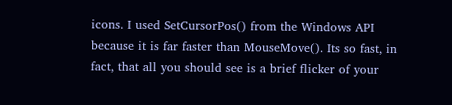icons. I used SetCursorPos() from the Windows API because it is far faster than MouseMove(). Its so fast, in fact, that all you should see is a brief flicker of your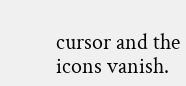cursor and the icons vanish.